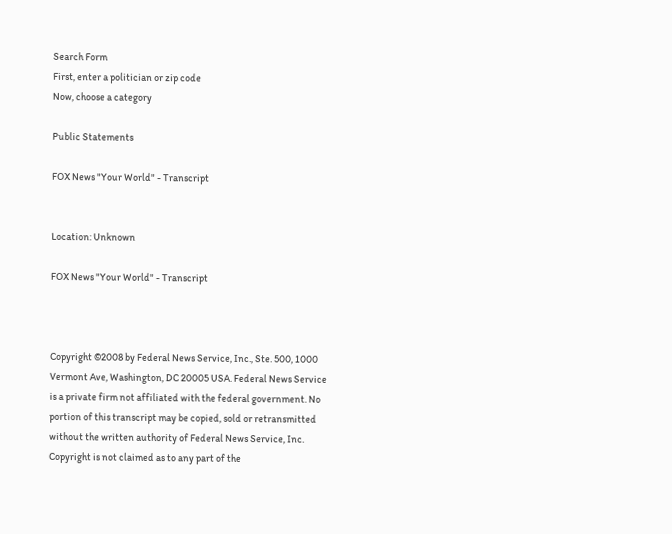Search Form
First, enter a politician or zip code
Now, choose a category

Public Statements

FOX News "Your World" - Transcript


Location: Unknown

FOX News "Your World" - Transcript



Copyright ©2008 by Federal News Service, Inc., Ste. 500, 1000 Vermont Ave, Washington, DC 20005 USA. Federal News Service is a private firm not affiliated with the federal government. No portion of this transcript may be copied, sold or retransmitted without the written authority of Federal News Service, Inc. Copyright is not claimed as to any part of the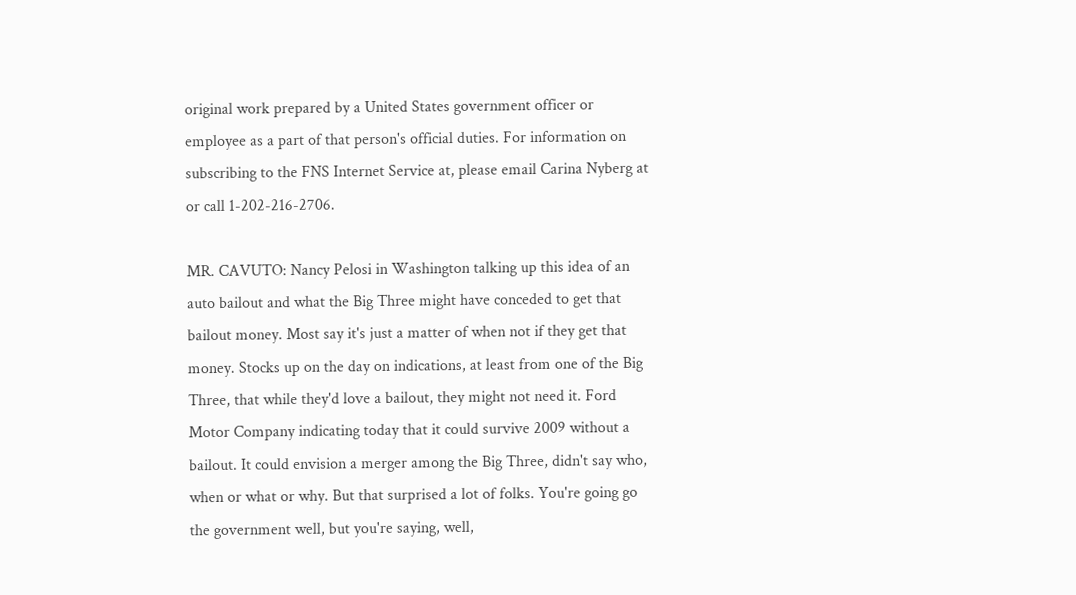original work prepared by a United States government officer or employee as a part of that person's official duties. For information on subscribing to the FNS Internet Service at, please email Carina Nyberg at or call 1-202-216-2706.

MR. CAVUTO: Nancy Pelosi in Washington talking up this idea of an auto bailout and what the Big Three might have conceded to get that bailout money. Most say it's just a matter of when not if they get that money. Stocks up on the day on indications, at least from one of the Big Three, that while they'd love a bailout, they might not need it. Ford Motor Company indicating today that it could survive 2009 without a bailout. It could envision a merger among the Big Three, didn't say who, when or what or why. But that surprised a lot of folks. You're going go the government well, but you're saying, well,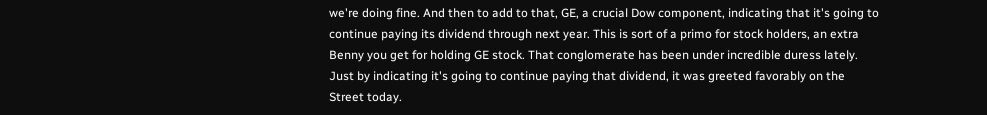we're doing fine. And then to add to that, GE, a crucial Dow component, indicating that it's going to continue paying its dividend through next year. This is sort of a primo for stock holders, an extra Benny you get for holding GE stock. That conglomerate has been under incredible duress lately. Just by indicating it's going to continue paying that dividend, it was greeted favorably on the Street today.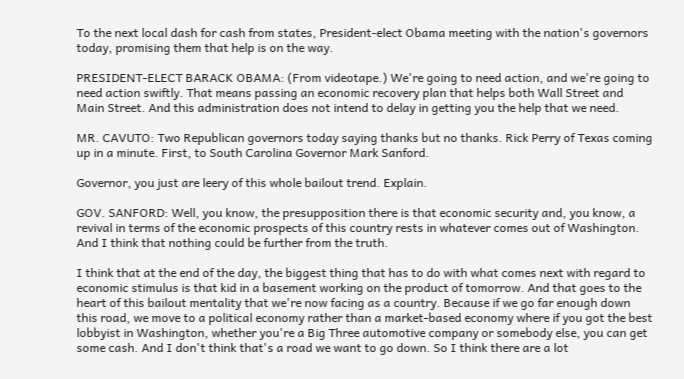To the next local dash for cash from states, President-elect Obama meeting with the nation's governors today, promising them that help is on the way.

PRESIDENT-ELECT BARACK OBAMA: (From videotape.) We're going to need action, and we're going to need action swiftly. That means passing an economic recovery plan that helps both Wall Street and Main Street. And this administration does not intend to delay in getting you the help that we need.

MR. CAVUTO: Two Republican governors today saying thanks but no thanks. Rick Perry of Texas coming up in a minute. First, to South Carolina Governor Mark Sanford.

Governor, you just are leery of this whole bailout trend. Explain.

GOV. SANFORD: Well, you know, the presupposition there is that economic security and, you know, a revival in terms of the economic prospects of this country rests in whatever comes out of Washington. And I think that nothing could be further from the truth.

I think that at the end of the day, the biggest thing that has to do with what comes next with regard to economic stimulus is that kid in a basement working on the product of tomorrow. And that goes to the heart of this bailout mentality that we're now facing as a country. Because if we go far enough down this road, we move to a political economy rather than a market-based economy where if you got the best lobbyist in Washington, whether you're a Big Three automotive company or somebody else, you can get some cash. And I don't think that's a road we want to go down. So I think there are a lot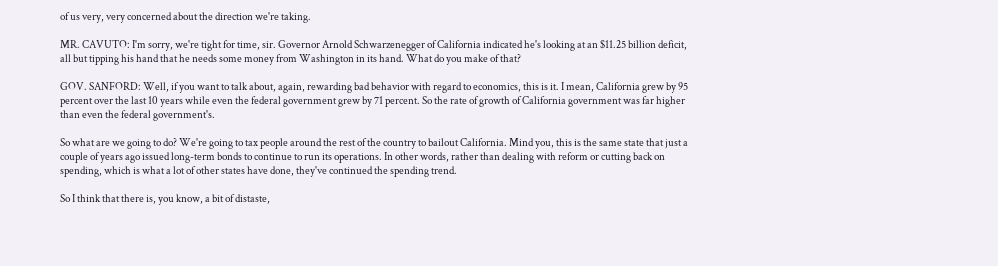of us very, very concerned about the direction we're taking.

MR. CAVUTO: I'm sorry, we're tight for time, sir. Governor Arnold Schwarzenegger of California indicated he's looking at an $11.25 billion deficit, all but tipping his hand that he needs some money from Washington in its hand. What do you make of that?

GOV. SANFORD: Well, if you want to talk about, again, rewarding bad behavior with regard to economics, this is it. I mean, California grew by 95 percent over the last 10 years while even the federal government grew by 71 percent. So the rate of growth of California government was far higher than even the federal government's.

So what are we going to do? We're going to tax people around the rest of the country to bailout California. Mind you, this is the same state that just a couple of years ago issued long-term bonds to continue to run its operations. In other words, rather than dealing with reform or cutting back on spending, which is what a lot of other states have done, they've continued the spending trend.

So I think that there is, you know, a bit of distaste,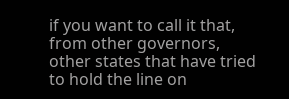if you want to call it that, from other governors, other states that have tried to hold the line on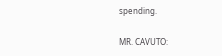spending.

MR. CAVUTO: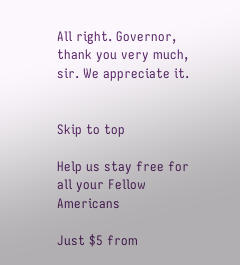All right. Governor, thank you very much, sir. We appreciate it.


Skip to top

Help us stay free for all your Fellow Americans

Just $5 from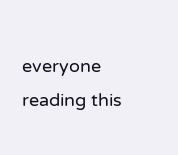everyone reading this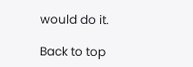would do it.

Back to top